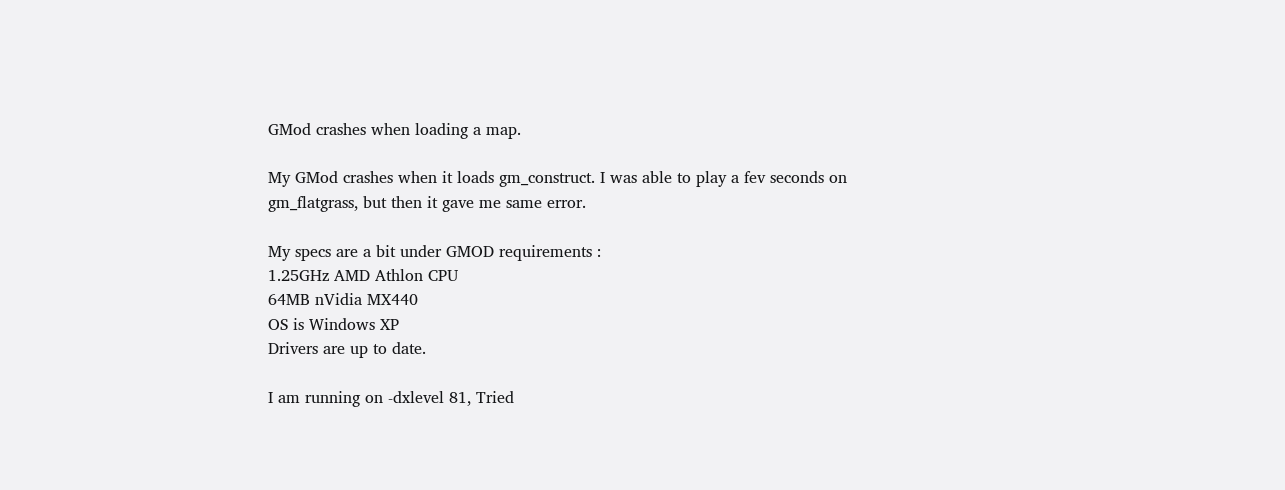GMod crashes when loading a map.

My GMod crashes when it loads gm_construct. I was able to play a fev seconds on gm_flatgrass, but then it gave me same error.

My specs are a bit under GMOD requirements :
1.25GHz AMD Athlon CPU
64MB nVidia MX440
OS is Windows XP
Drivers are up to date.

I am running on -dxlevel 81, Tried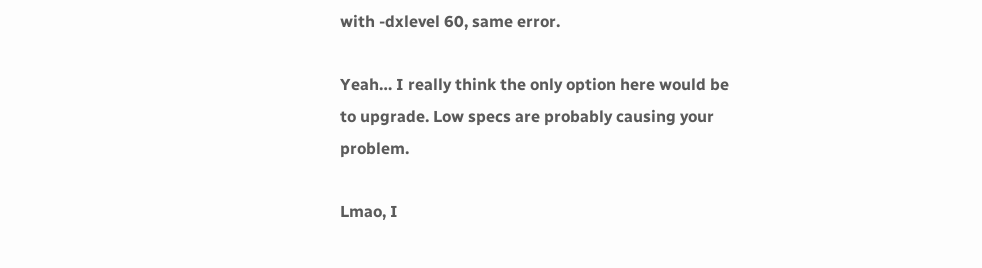with -dxlevel 60, same error.

Yeah… I really think the only option here would be to upgrade. Low specs are probably causing your problem.

Lmao, I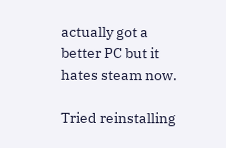actually got a better PC but it hates steam now.

Tried reinstalling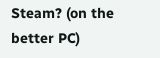Steam? (on the better PC)